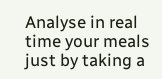Analyse in real time your meals just by taking a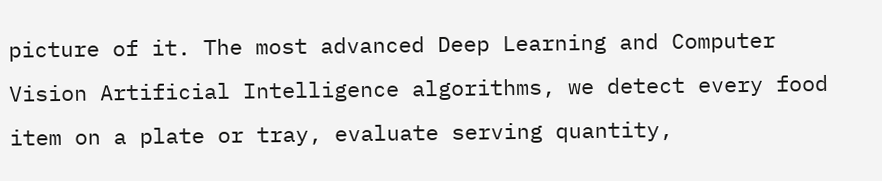picture of it. The most advanced Deep Learning and Computer Vision Artificial Intelligence algorithms, we detect every food item on a plate or tray, evaluate serving quantity,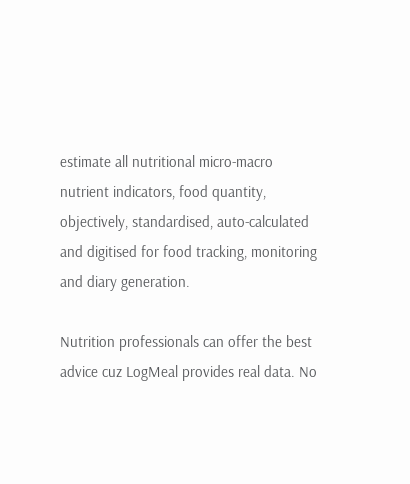estimate all nutritional micro-macro nutrient indicators, food quantity, objectively, standardised, auto-calculated and digitised for food tracking, monitoring and diary generation.

Nutrition professionals can offer the best advice cuz LogMeal provides real data. No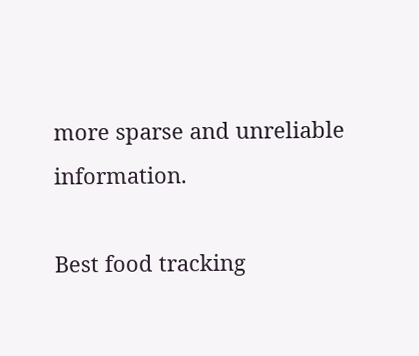more sparse and unreliable information.

Best food tracking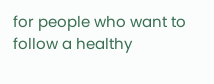for people who want to follow a healthy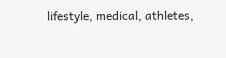lifestyle, medical, athletes,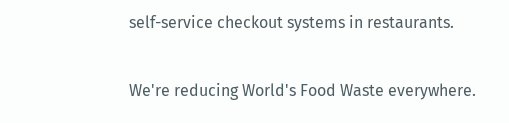self-service checkout systems in restaurants.

We're reducing World's Food Waste everywhere.